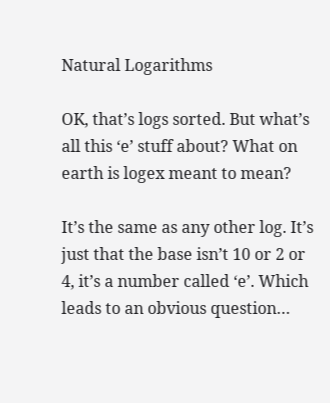Natural Logarithms

OK, that’s logs sorted. But what’s all this ‘e’ stuff about? What on earth is logex meant to mean?

It’s the same as any other log. It’s just that the base isn’t 10 or 2 or 4, it’s a number called ‘e’. Which leads to an obvious question…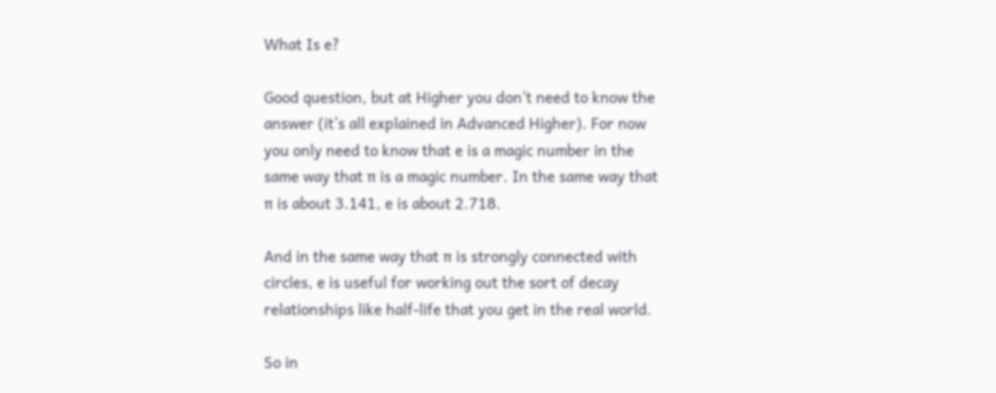What Is e?

Good question, but at Higher you don’t need to know the answer (it’s all explained in Advanced Higher). For now you only need to know that e is a magic number in the same way that π is a magic number. In the same way that π is about 3.141, e is about 2.718.

And in the same way that π is strongly connected with circles, e is useful for working out the sort of decay relationships like half-life that you get in the real world.

So in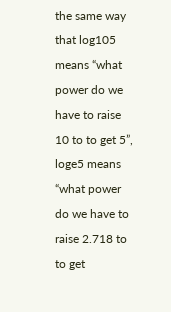the same way that log105 means “what power do we have to raise 10 to to get 5”, loge5 means “what power do we have to raise 2.718 to to get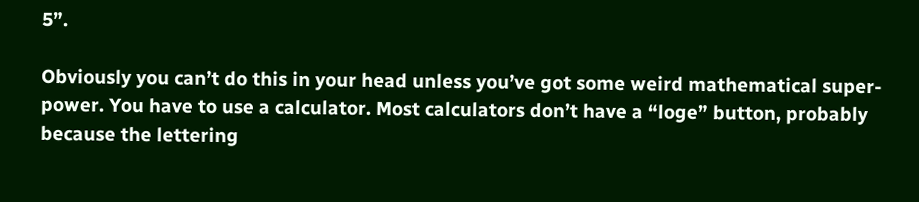5”.

Obviously you can’t do this in your head unless you’ve got some weird mathematical super-power. You have to use a calculator. Most calculators don’t have a “loge” button, probably because the lettering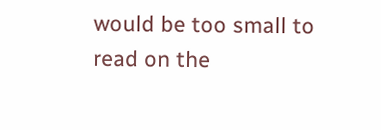would be too small to read on the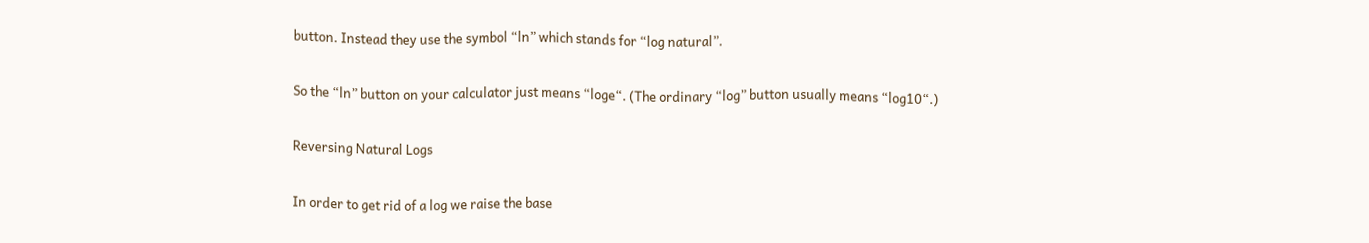button. Instead they use the symbol “ln” which stands for “log natural”.

So the “ln” button on your calculator just means “loge“. (The ordinary “log” button usually means “log10“.)

Reversing Natural Logs

In order to get rid of a log we raise the base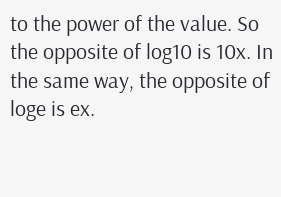to the power of the value. So the opposite of log10 is 10x. In the same way, the opposite of loge is ex.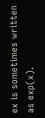ex is sometimes written as exp(x).